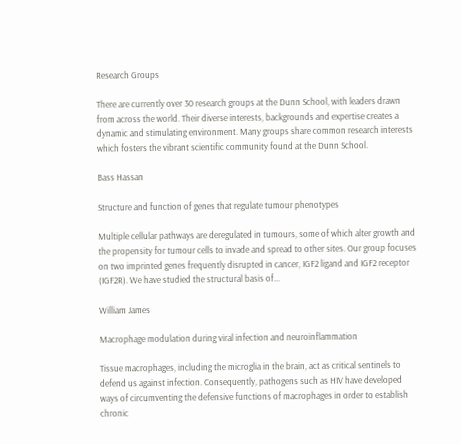Research Groups

There are currently over 30 research groups at the Dunn School, with leaders drawn from across the world. Their diverse interests, backgrounds and expertise creates a dynamic and stimulating environment. Many groups share common research interests which fosters the vibrant scientific community found at the Dunn School.

Bass Hassan

Structure and function of genes that regulate tumour phenotypes

Multiple cellular pathways are deregulated in tumours, some of which alter growth and the propensity for tumour cells to invade and spread to other sites. Our group focuses on two imprinted genes frequently disrupted in cancer, IGF2 ligand and IGF2 receptor (IGF2R). We have studied the structural basis of...

William James

Macrophage modulation during viral infection and neuroinflammation

Tissue macrophages, including the microglia in the brain, act as critical sentinels to defend us against infection. Consequently, pathogens such as HIV have developed ways of circumventing the defensive functions of macrophages in order to establish chronic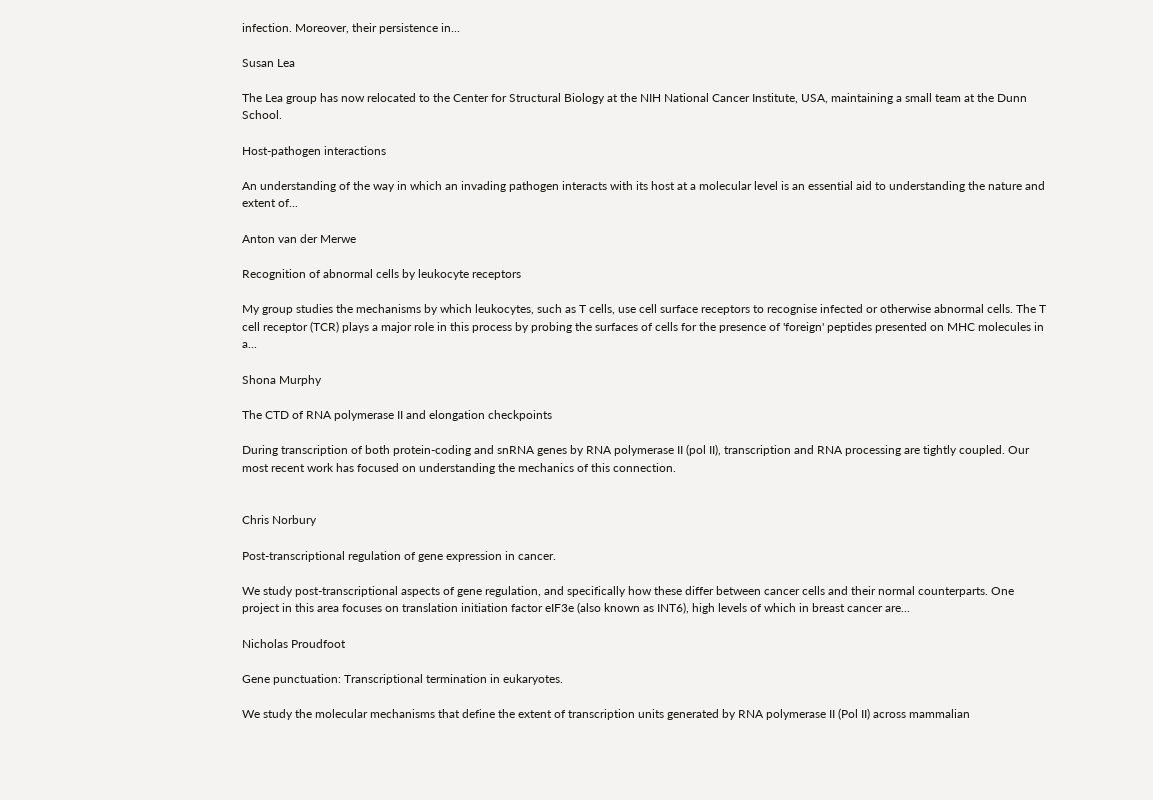infection. Moreover, their persistence in...

Susan Lea

The Lea group has now relocated to the Center for Structural Biology at the NIH National Cancer Institute, USA, maintaining a small team at the Dunn School.

Host-pathogen interactions

An understanding of the way in which an invading pathogen interacts with its host at a molecular level is an essential aid to understanding the nature and extent of...

Anton van der Merwe

Recognition of abnormal cells by leukocyte receptors

My group studies the mechanisms by which leukocytes, such as T cells, use cell surface receptors to recognise infected or otherwise abnormal cells. The T cell receptor (TCR) plays a major role in this process by probing the surfaces of cells for the presence of 'foreign' peptides presented on MHC molecules in a...

Shona Murphy

The CTD of RNA polymerase II and elongation checkpoints

During transcription of both protein-coding and snRNA genes by RNA polymerase II (pol II), transcription and RNA processing are tightly coupled. Our most recent work has focused on understanding the mechanics of this connection.


Chris Norbury

Post-transcriptional regulation of gene expression in cancer.

We study post-transcriptional aspects of gene regulation, and specifically how these differ between cancer cells and their normal counterparts. One project in this area focuses on translation initiation factor eIF3e (also known as INT6), high levels of which in breast cancer are...

Nicholas Proudfoot

Gene punctuation: Transcriptional termination in eukaryotes.

We study the molecular mechanisms that define the extent of transcription units generated by RNA polymerase II (Pol II) across mammalian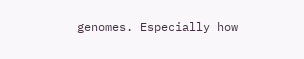genomes. Especially how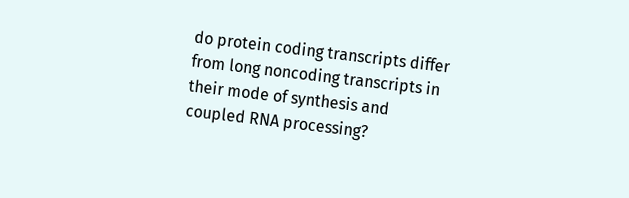do protein coding transcripts differ from long noncoding transcripts in their mode of synthesis and coupled RNA processing?